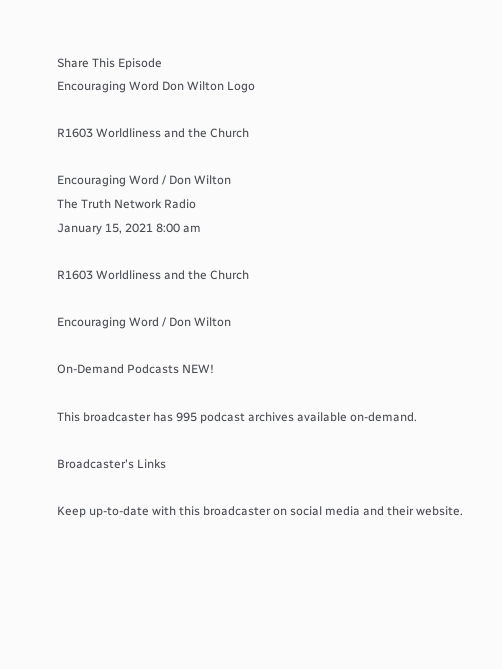Share This Episode
Encouraging Word Don Wilton Logo

R1603 Worldliness and the Church

Encouraging Word / Don Wilton
The Truth Network Radio
January 15, 2021 8:00 am

R1603 Worldliness and the Church

Encouraging Word / Don Wilton

On-Demand Podcasts NEW!

This broadcaster has 995 podcast archives available on-demand.

Broadcaster's Links

Keep up-to-date with this broadcaster on social media and their website.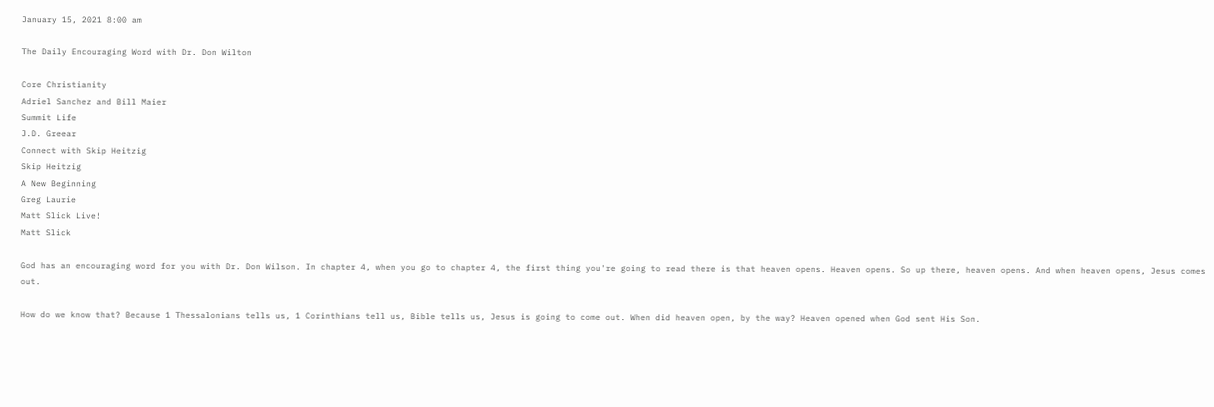January 15, 2021 8:00 am

The Daily Encouraging Word with Dr. Don Wilton

Core Christianity
Adriel Sanchez and Bill Maier
Summit Life
J.D. Greear
Connect with Skip Heitzig
Skip Heitzig
A New Beginning
Greg Laurie
Matt Slick Live!
Matt Slick

God has an encouraging word for you with Dr. Don Wilson. In chapter 4, when you go to chapter 4, the first thing you're going to read there is that heaven opens. Heaven opens. So up there, heaven opens. And when heaven opens, Jesus comes out.

How do we know that? Because 1 Thessalonians tells us, 1 Corinthians tell us, Bible tells us, Jesus is going to come out. When did heaven open, by the way? Heaven opened when God sent His Son.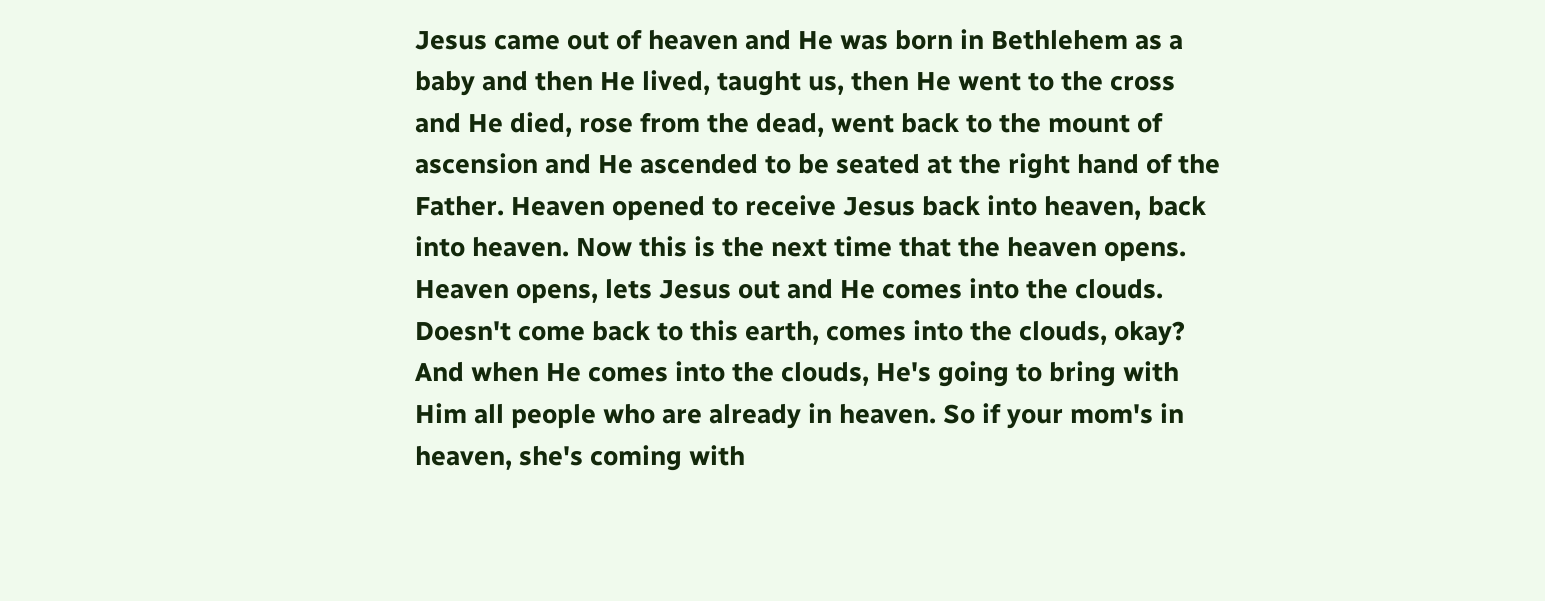Jesus came out of heaven and He was born in Bethlehem as a baby and then He lived, taught us, then He went to the cross and He died, rose from the dead, went back to the mount of ascension and He ascended to be seated at the right hand of the Father. Heaven opened to receive Jesus back into heaven, back into heaven. Now this is the next time that the heaven opens. Heaven opens, lets Jesus out and He comes into the clouds. Doesn't come back to this earth, comes into the clouds, okay? And when He comes into the clouds, He's going to bring with Him all people who are already in heaven. So if your mom's in heaven, she's coming with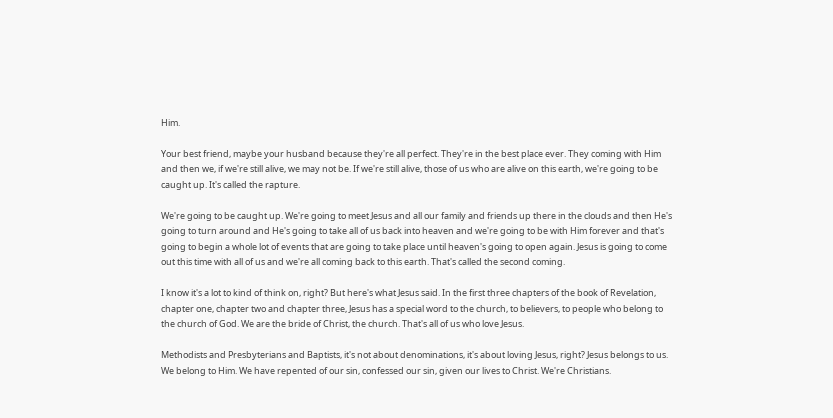Him.

Your best friend, maybe your husband because they're all perfect. They're in the best place ever. They coming with Him and then we, if we're still alive, we may not be. If we're still alive, those of us who are alive on this earth, we're going to be caught up. It's called the rapture.

We're going to be caught up. We're going to meet Jesus and all our family and friends up there in the clouds and then He's going to turn around and He's going to take all of us back into heaven and we're going to be with Him forever and that's going to begin a whole lot of events that are going to take place until heaven's going to open again. Jesus is going to come out this time with all of us and we're all coming back to this earth. That's called the second coming.

I know it's a lot to kind of think on, right? But here's what Jesus said. In the first three chapters of the book of Revelation, chapter one, chapter two and chapter three, Jesus has a special word to the church, to believers, to people who belong to the church of God. We are the bride of Christ, the church. That's all of us who love Jesus.

Methodists and Presbyterians and Baptists, it's not about denominations, it's about loving Jesus, right? Jesus belongs to us. We belong to Him. We have repented of our sin, confessed our sin, given our lives to Christ. We're Christians.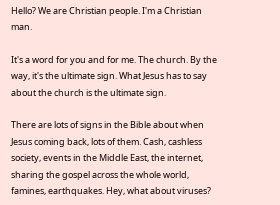Hello? We are Christian people. I'm a Christian man.

It's a word for you and for me. The church. By the way, it's the ultimate sign. What Jesus has to say about the church is the ultimate sign.

There are lots of signs in the Bible about when Jesus coming back, lots of them. Cash, cashless society, events in the Middle East, the internet, sharing the gospel across the whole world, famines, earthquakes. Hey, what about viruses?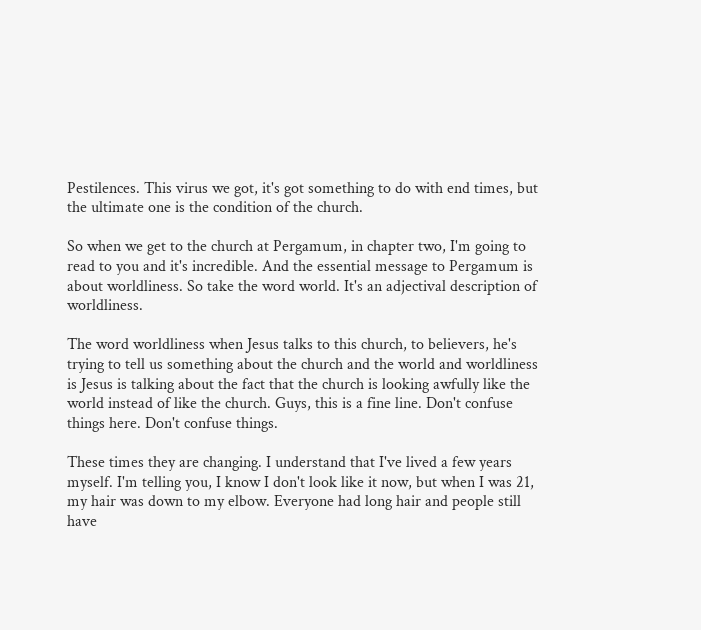Pestilences. This virus we got, it's got something to do with end times, but the ultimate one is the condition of the church.

So when we get to the church at Pergamum, in chapter two, I'm going to read to you and it's incredible. And the essential message to Pergamum is about worldliness. So take the word world. It's an adjectival description of worldliness.

The word worldliness when Jesus talks to this church, to believers, he's trying to tell us something about the church and the world and worldliness is Jesus is talking about the fact that the church is looking awfully like the world instead of like the church. Guys, this is a fine line. Don't confuse things here. Don't confuse things.

These times they are changing. I understand that I've lived a few years myself. I'm telling you, I know I don't look like it now, but when I was 21, my hair was down to my elbow. Everyone had long hair and people still have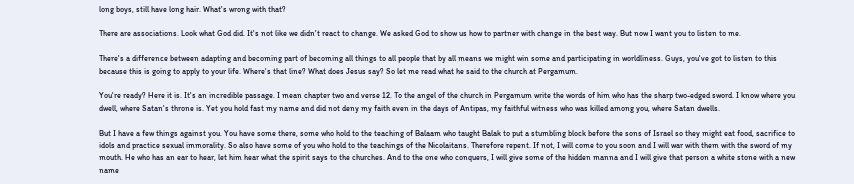long boys, still have long hair. What's wrong with that?

There are associations. Look what God did. It's not like we didn't react to change. We asked God to show us how to partner with change in the best way. But now I want you to listen to me.

There's a difference between adapting and becoming part of becoming all things to all people that by all means we might win some and participating in worldliness. Guys, you've got to listen to this because this is going to apply to your life. Where's that line? What does Jesus say? So let me read what he said to the church at Pergamum.

You're ready? Here it is. It's an incredible passage. I mean chapter two and verse 12. To the angel of the church in Pergamum write the words of him who has the sharp two-edged sword. I know where you dwell, where Satan's throne is. Yet you hold fast my name and did not deny my faith even in the days of Antipas, my faithful witness who was killed among you, where Satan dwells.

But I have a few things against you. You have some there, some who hold to the teaching of Balaam who taught Balak to put a stumbling block before the sons of Israel so they might eat food, sacrifice to idols and practice sexual immorality. So also have some of you who hold to the teachings of the Nicolaitans. Therefore repent. If not, I will come to you soon and I will war with them with the sword of my mouth. He who has an ear to hear, let him hear what the spirit says to the churches. And to the one who conquers, I will give some of the hidden manna and I will give that person a white stone with a new name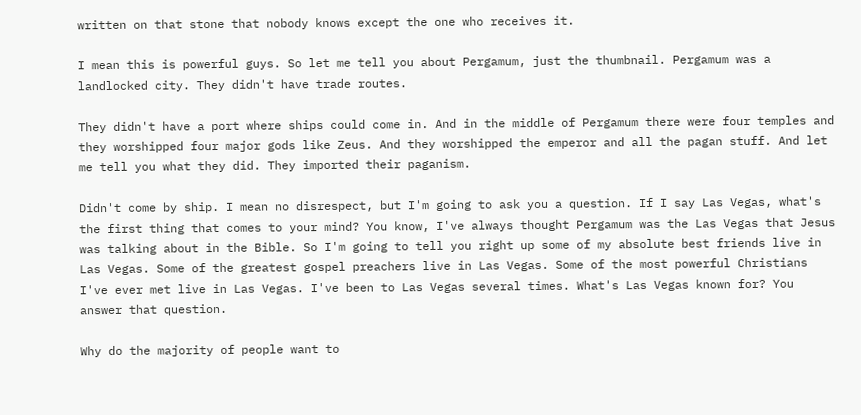written on that stone that nobody knows except the one who receives it.

I mean this is powerful guys. So let me tell you about Pergamum, just the thumbnail. Pergamum was a landlocked city. They didn't have trade routes.

They didn't have a port where ships could come in. And in the middle of Pergamum there were four temples and they worshipped four major gods like Zeus. And they worshipped the emperor and all the pagan stuff. And let me tell you what they did. They imported their paganism.

Didn't come by ship. I mean no disrespect, but I'm going to ask you a question. If I say Las Vegas, what's the first thing that comes to your mind? You know, I've always thought Pergamum was the Las Vegas that Jesus was talking about in the Bible. So I'm going to tell you right up some of my absolute best friends live in Las Vegas. Some of the greatest gospel preachers live in Las Vegas. Some of the most powerful Christians I've ever met live in Las Vegas. I've been to Las Vegas several times. What's Las Vegas known for? You answer that question.

Why do the majority of people want to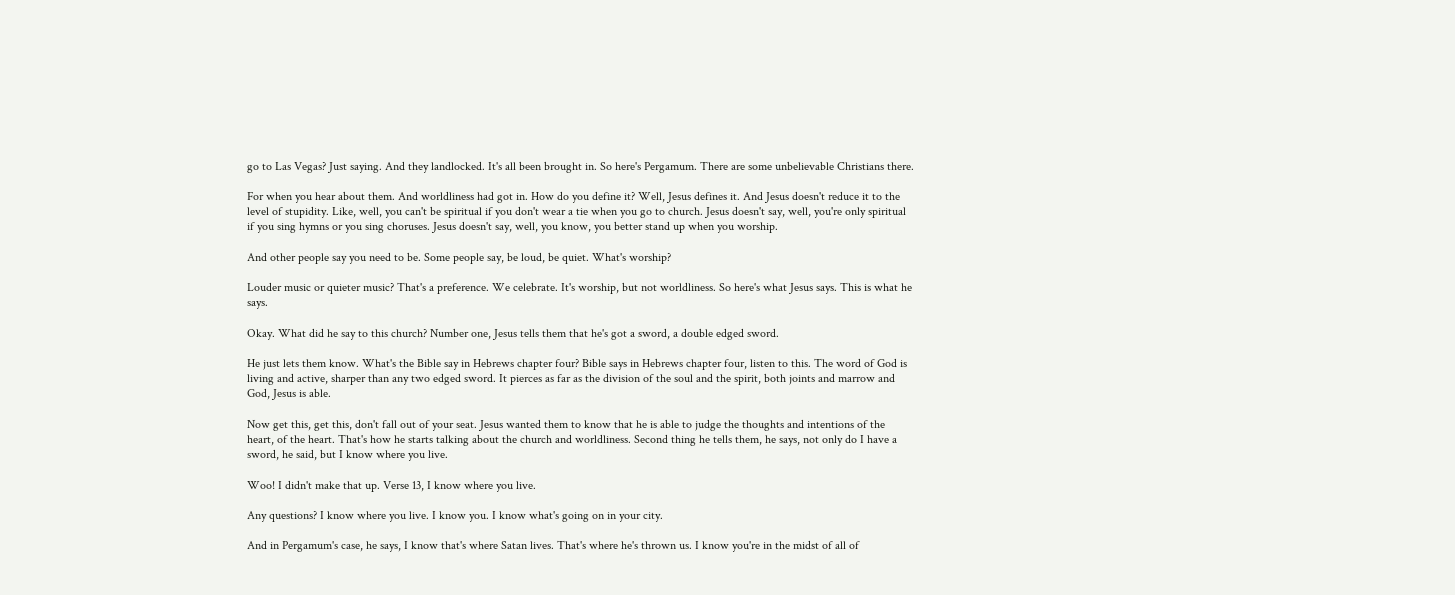go to Las Vegas? Just saying. And they landlocked. It's all been brought in. So here's Pergamum. There are some unbelievable Christians there.

For when you hear about them. And worldliness had got in. How do you define it? Well, Jesus defines it. And Jesus doesn't reduce it to the level of stupidity. Like, well, you can't be spiritual if you don't wear a tie when you go to church. Jesus doesn't say, well, you're only spiritual if you sing hymns or you sing choruses. Jesus doesn't say, well, you know, you better stand up when you worship.

And other people say you need to be. Some people say, be loud, be quiet. What's worship?

Louder music or quieter music? That's a preference. We celebrate. It's worship, but not worldliness. So here's what Jesus says. This is what he says.

Okay. What did he say to this church? Number one, Jesus tells them that he's got a sword, a double edged sword.

He just lets them know. What's the Bible say in Hebrews chapter four? Bible says in Hebrews chapter four, listen to this. The word of God is living and active, sharper than any two edged sword. It pierces as far as the division of the soul and the spirit, both joints and marrow and God, Jesus is able.

Now get this, get this, don't fall out of your seat. Jesus wanted them to know that he is able to judge the thoughts and intentions of the heart, of the heart. That's how he starts talking about the church and worldliness. Second thing he tells them, he says, not only do I have a sword, he said, but I know where you live.

Woo! I didn't make that up. Verse 13, I know where you live.

Any questions? I know where you live. I know you. I know what's going on in your city.

And in Pergamum's case, he says, I know that's where Satan lives. That's where he's thrown us. I know you're in the midst of all of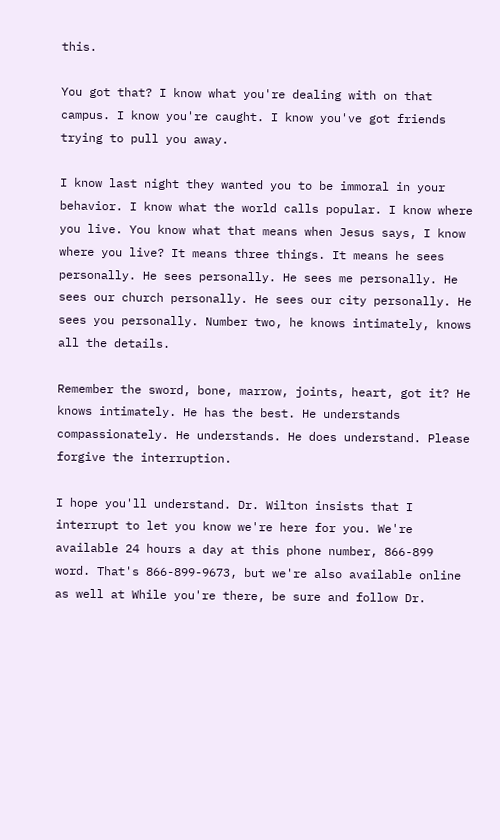this.

You got that? I know what you're dealing with on that campus. I know you're caught. I know you've got friends trying to pull you away.

I know last night they wanted you to be immoral in your behavior. I know what the world calls popular. I know where you live. You know what that means when Jesus says, I know where you live? It means three things. It means he sees personally. He sees personally. He sees me personally. He sees our church personally. He sees our city personally. He sees you personally. Number two, he knows intimately, knows all the details.

Remember the sword, bone, marrow, joints, heart, got it? He knows intimately. He has the best. He understands compassionately. He understands. He does understand. Please forgive the interruption.

I hope you'll understand. Dr. Wilton insists that I interrupt to let you know we're here for you. We're available 24 hours a day at this phone number, 866-899 word. That's 866-899-9673, but we're also available online as well at While you're there, be sure and follow Dr.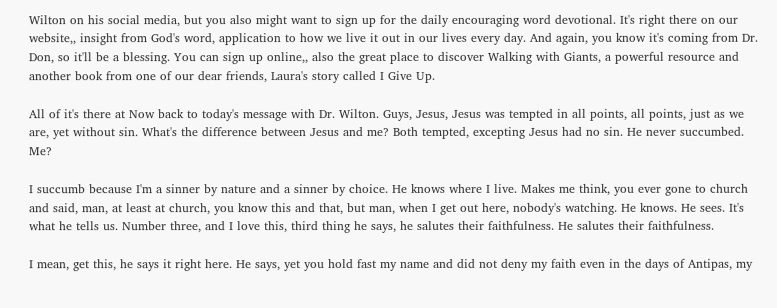Wilton on his social media, but you also might want to sign up for the daily encouraging word devotional. It's right there on our website,, insight from God's word, application to how we live it out in our lives every day. And again, you know it's coming from Dr. Don, so it'll be a blessing. You can sign up online,, also the great place to discover Walking with Giants, a powerful resource and another book from one of our dear friends, Laura's story called I Give Up.

All of it's there at Now back to today's message with Dr. Wilton. Guys, Jesus, Jesus was tempted in all points, all points, just as we are, yet without sin. What's the difference between Jesus and me? Both tempted, excepting Jesus had no sin. He never succumbed. Me?

I succumb because I'm a sinner by nature and a sinner by choice. He knows where I live. Makes me think, you ever gone to church and said, man, at least at church, you know this and that, but man, when I get out here, nobody's watching. He knows. He sees. It's what he tells us. Number three, and I love this, third thing he says, he salutes their faithfulness. He salutes their faithfulness.

I mean, get this, he says it right here. He says, yet you hold fast my name and did not deny my faith even in the days of Antipas, my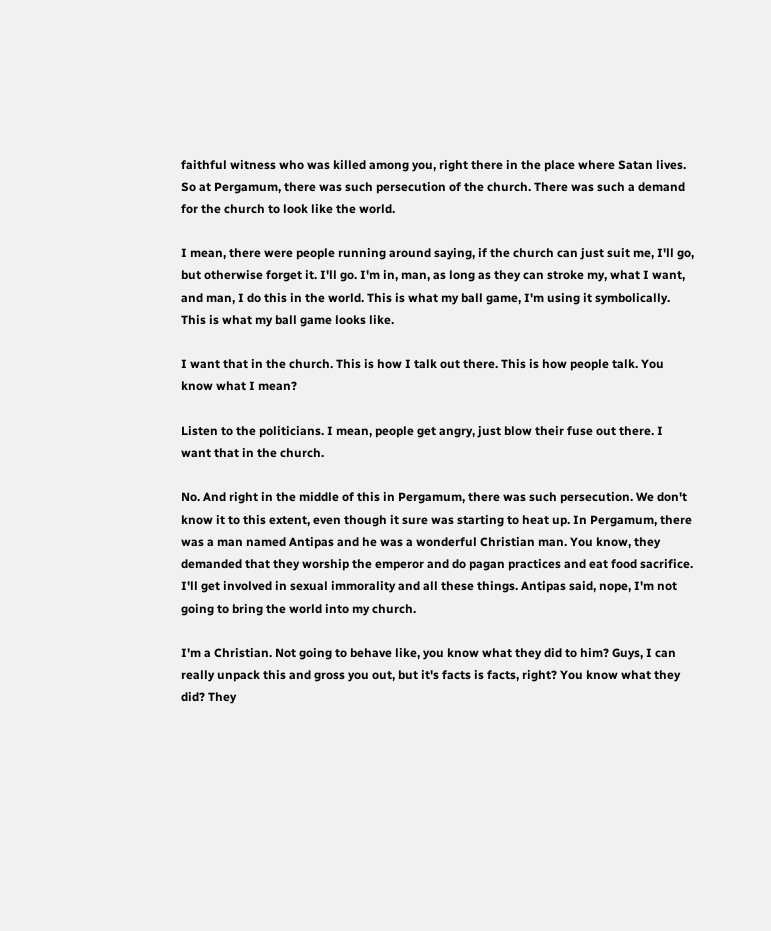faithful witness who was killed among you, right there in the place where Satan lives. So at Pergamum, there was such persecution of the church. There was such a demand for the church to look like the world.

I mean, there were people running around saying, if the church can just suit me, I'll go, but otherwise forget it. I'll go. I'm in, man, as long as they can stroke my, what I want, and man, I do this in the world. This is what my ball game, I'm using it symbolically. This is what my ball game looks like.

I want that in the church. This is how I talk out there. This is how people talk. You know what I mean?

Listen to the politicians. I mean, people get angry, just blow their fuse out there. I want that in the church.

No. And right in the middle of this in Pergamum, there was such persecution. We don't know it to this extent, even though it sure was starting to heat up. In Pergamum, there was a man named Antipas and he was a wonderful Christian man. You know, they demanded that they worship the emperor and do pagan practices and eat food sacrifice. I'll get involved in sexual immorality and all these things. Antipas said, nope, I'm not going to bring the world into my church.

I'm a Christian. Not going to behave like, you know what they did to him? Guys, I can really unpack this and gross you out, but it's facts is facts, right? You know what they did? They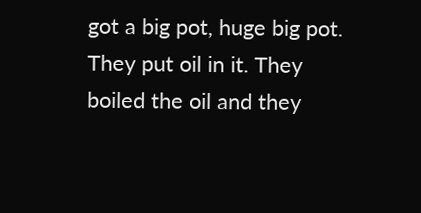got a big pot, huge big pot. They put oil in it. They boiled the oil and they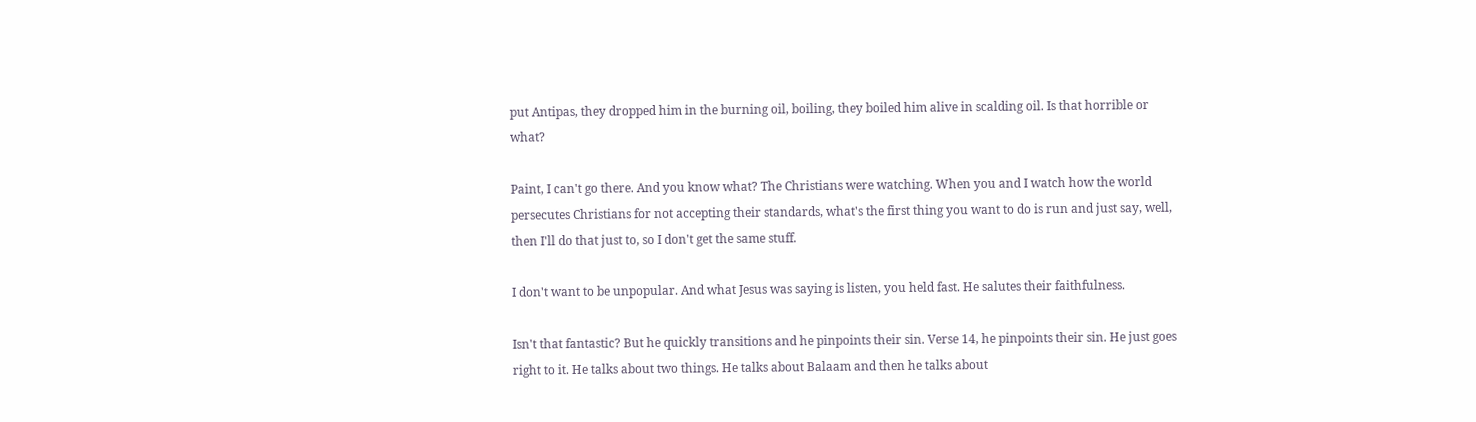put Antipas, they dropped him in the burning oil, boiling, they boiled him alive in scalding oil. Is that horrible or what?

Paint, I can't go there. And you know what? The Christians were watching. When you and I watch how the world persecutes Christians for not accepting their standards, what's the first thing you want to do is run and just say, well, then I'll do that just to, so I don't get the same stuff.

I don't want to be unpopular. And what Jesus was saying is listen, you held fast. He salutes their faithfulness.

Isn't that fantastic? But he quickly transitions and he pinpoints their sin. Verse 14, he pinpoints their sin. He just goes right to it. He talks about two things. He talks about Balaam and then he talks about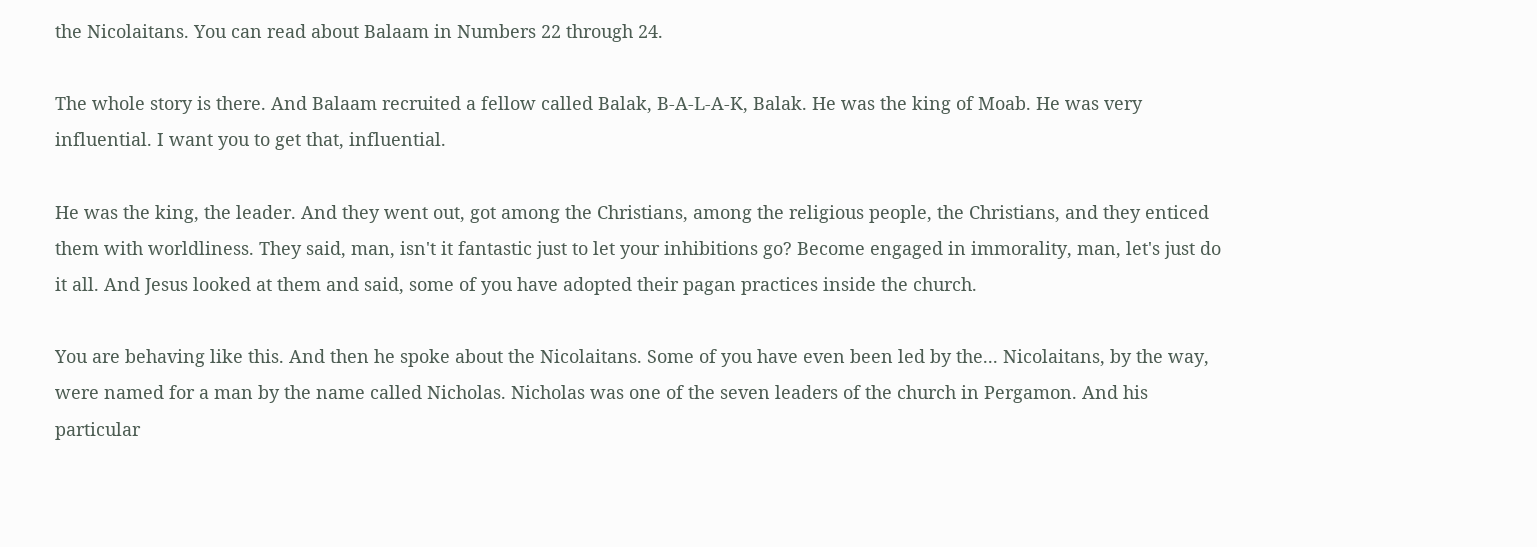the Nicolaitans. You can read about Balaam in Numbers 22 through 24.

The whole story is there. And Balaam recruited a fellow called Balak, B-A-L-A-K, Balak. He was the king of Moab. He was very influential. I want you to get that, influential.

He was the king, the leader. And they went out, got among the Christians, among the religious people, the Christians, and they enticed them with worldliness. They said, man, isn't it fantastic just to let your inhibitions go? Become engaged in immorality, man, let's just do it all. And Jesus looked at them and said, some of you have adopted their pagan practices inside the church.

You are behaving like this. And then he spoke about the Nicolaitans. Some of you have even been led by the... Nicolaitans, by the way, were named for a man by the name called Nicholas. Nicholas was one of the seven leaders of the church in Pergamon. And his particular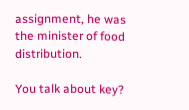assignment, he was the minister of food distribution.

You talk about key?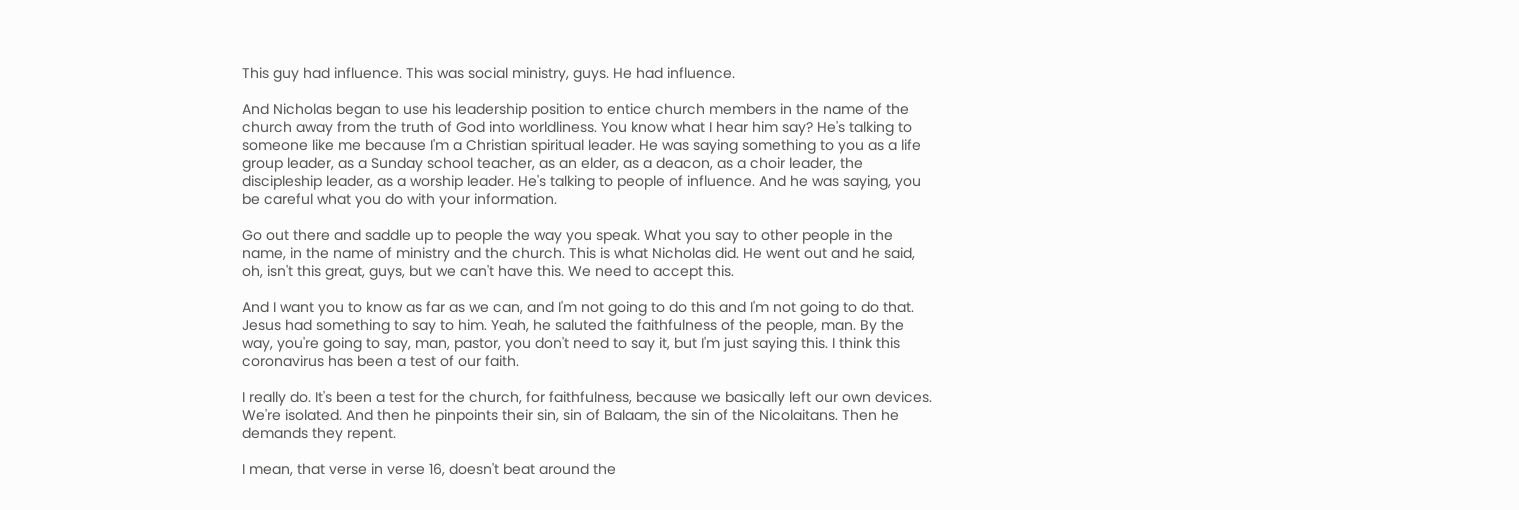This guy had influence. This was social ministry, guys. He had influence.

And Nicholas began to use his leadership position to entice church members in the name of the church away from the truth of God into worldliness. You know what I hear him say? He's talking to someone like me because I'm a Christian spiritual leader. He was saying something to you as a life group leader, as a Sunday school teacher, as an elder, as a deacon, as a choir leader, the discipleship leader, as a worship leader. He's talking to people of influence. And he was saying, you be careful what you do with your information.

Go out there and saddle up to people the way you speak. What you say to other people in the name, in the name of ministry and the church. This is what Nicholas did. He went out and he said, oh, isn't this great, guys, but we can't have this. We need to accept this.

And I want you to know as far as we can, and I'm not going to do this and I'm not going to do that. Jesus had something to say to him. Yeah, he saluted the faithfulness of the people, man. By the way, you're going to say, man, pastor, you don't need to say it, but I'm just saying this. I think this coronavirus has been a test of our faith.

I really do. It's been a test for the church, for faithfulness, because we basically left our own devices. We're isolated. And then he pinpoints their sin, sin of Balaam, the sin of the Nicolaitans. Then he demands they repent.

I mean, that verse in verse 16, doesn't beat around the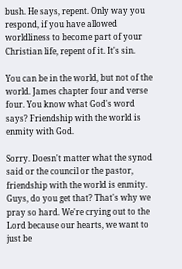bush. He says, repent. Only way you respond, if you have allowed worldliness to become part of your Christian life, repent of it. It's sin.

You can be in the world, but not of the world. James chapter four and verse four. You know what God's word says? Friendship with the world is enmity with God.

Sorry. Doesn't matter what the synod said or the council or the pastor, friendship with the world is enmity. Guys, do you get that? That's why we pray so hard. We're crying out to the Lord because our hearts, we want to just be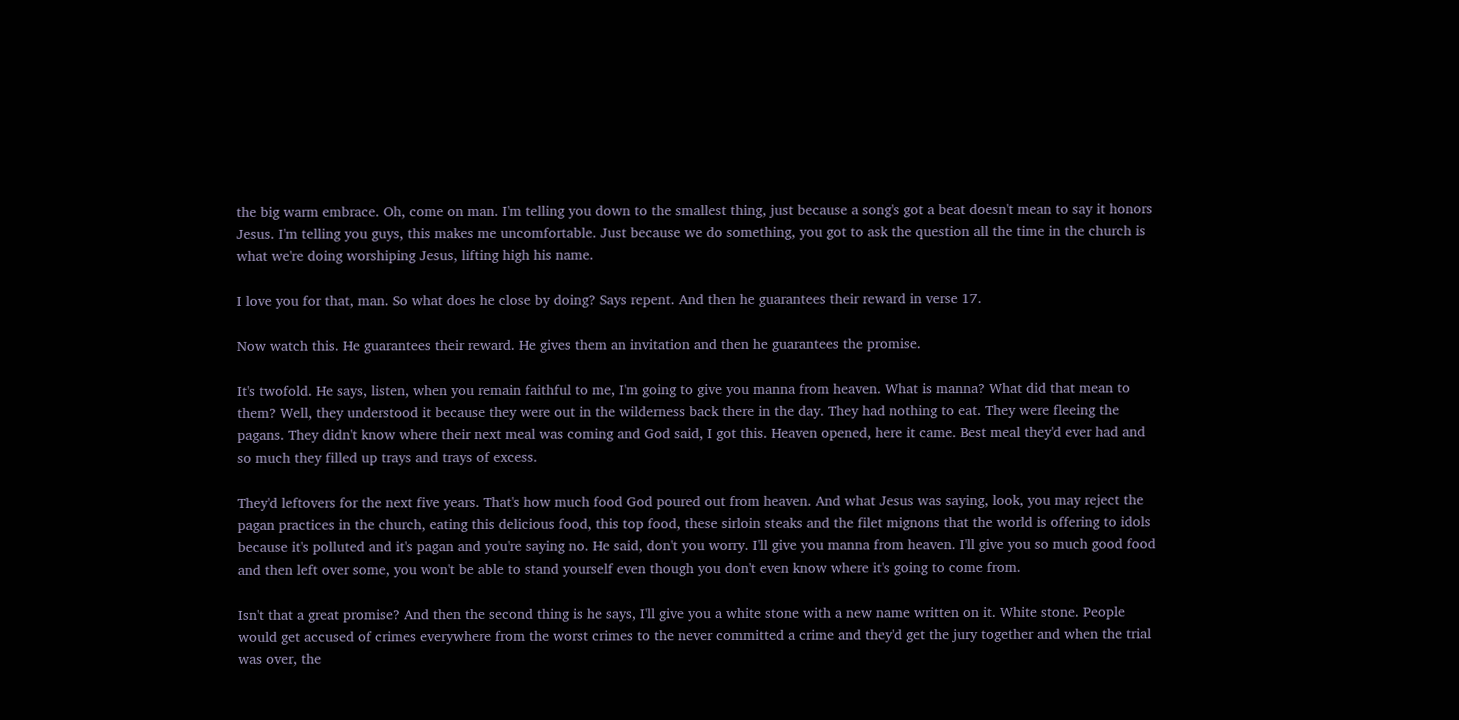the big warm embrace. Oh, come on man. I'm telling you down to the smallest thing, just because a song's got a beat doesn't mean to say it honors Jesus. I'm telling you guys, this makes me uncomfortable. Just because we do something, you got to ask the question all the time in the church is what we're doing worshiping Jesus, lifting high his name.

I love you for that, man. So what does he close by doing? Says repent. And then he guarantees their reward in verse 17.

Now watch this. He guarantees their reward. He gives them an invitation and then he guarantees the promise.

It's twofold. He says, listen, when you remain faithful to me, I'm going to give you manna from heaven. What is manna? What did that mean to them? Well, they understood it because they were out in the wilderness back there in the day. They had nothing to eat. They were fleeing the pagans. They didn't know where their next meal was coming and God said, I got this. Heaven opened, here it came. Best meal they'd ever had and so much they filled up trays and trays of excess.

They'd leftovers for the next five years. That's how much food God poured out from heaven. And what Jesus was saying, look, you may reject the pagan practices in the church, eating this delicious food, this top food, these sirloin steaks and the filet mignons that the world is offering to idols because it's polluted and it's pagan and you're saying no. He said, don't you worry. I'll give you manna from heaven. I'll give you so much good food and then left over some, you won't be able to stand yourself even though you don't even know where it's going to come from.

Isn't that a great promise? And then the second thing is he says, I'll give you a white stone with a new name written on it. White stone. People would get accused of crimes everywhere from the worst crimes to the never committed a crime and they'd get the jury together and when the trial was over, the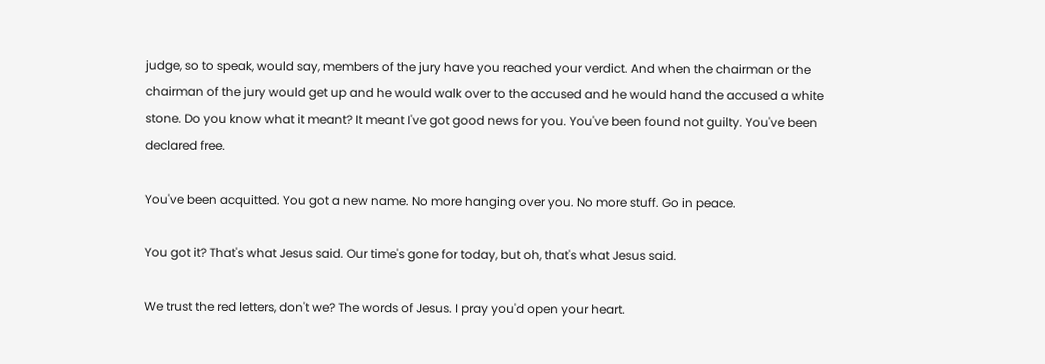judge, so to speak, would say, members of the jury have you reached your verdict. And when the chairman or the chairman of the jury would get up and he would walk over to the accused and he would hand the accused a white stone. Do you know what it meant? It meant I've got good news for you. You've been found not guilty. You've been declared free.

You've been acquitted. You got a new name. No more hanging over you. No more stuff. Go in peace.

You got it? That's what Jesus said. Our time's gone for today, but oh, that's what Jesus said.

We trust the red letters, don't we? The words of Jesus. I pray you'd open your heart.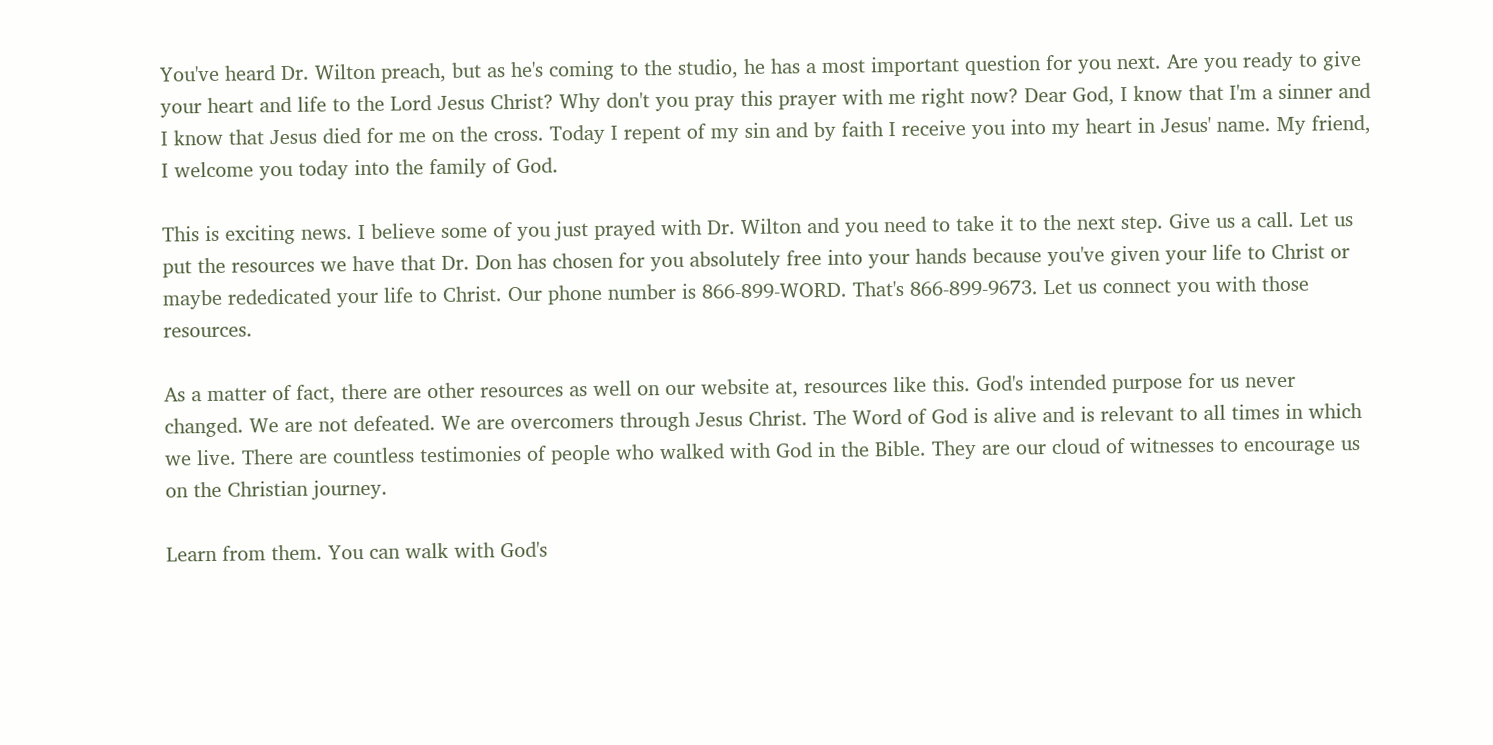You've heard Dr. Wilton preach, but as he's coming to the studio, he has a most important question for you next. Are you ready to give your heart and life to the Lord Jesus Christ? Why don't you pray this prayer with me right now? Dear God, I know that I'm a sinner and I know that Jesus died for me on the cross. Today I repent of my sin and by faith I receive you into my heart in Jesus' name. My friend, I welcome you today into the family of God.

This is exciting news. I believe some of you just prayed with Dr. Wilton and you need to take it to the next step. Give us a call. Let us put the resources we have that Dr. Don has chosen for you absolutely free into your hands because you've given your life to Christ or maybe rededicated your life to Christ. Our phone number is 866-899-WORD. That's 866-899-9673. Let us connect you with those resources.

As a matter of fact, there are other resources as well on our website at, resources like this. God's intended purpose for us never changed. We are not defeated. We are overcomers through Jesus Christ. The Word of God is alive and is relevant to all times in which we live. There are countless testimonies of people who walked with God in the Bible. They are our cloud of witnesses to encourage us on the Christian journey.

Learn from them. You can walk with God's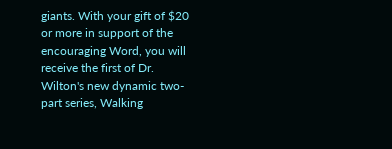giants. With your gift of $20 or more in support of the encouraging Word, you will receive the first of Dr. Wilton's new dynamic two-part series, Walking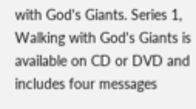with God's Giants. Series 1, Walking with God's Giants is available on CD or DVD and includes four messages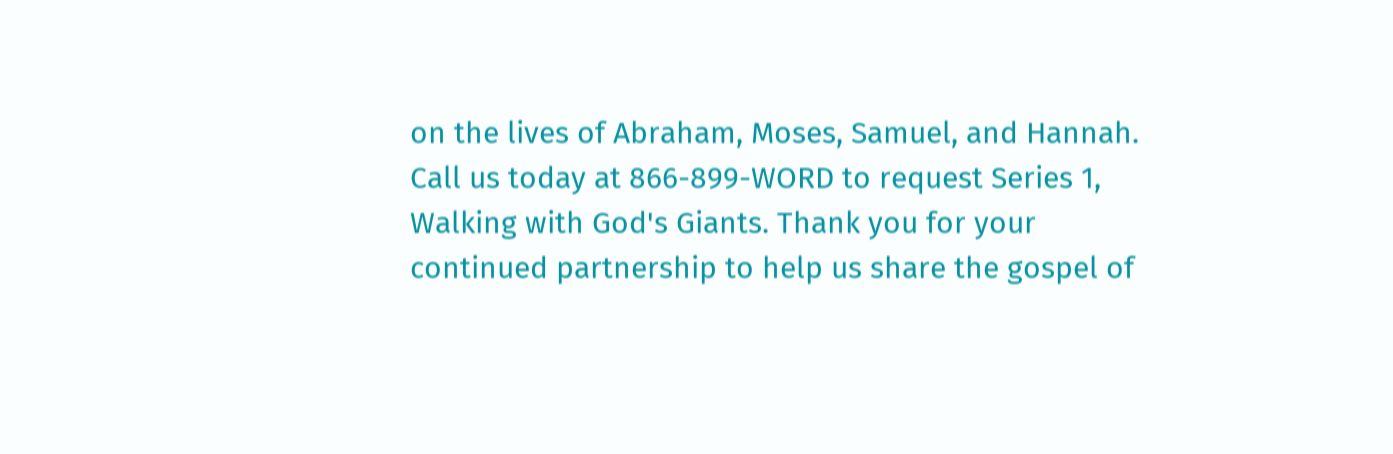on the lives of Abraham, Moses, Samuel, and Hannah. Call us today at 866-899-WORD to request Series 1, Walking with God's Giants. Thank you for your continued partnership to help us share the gospel of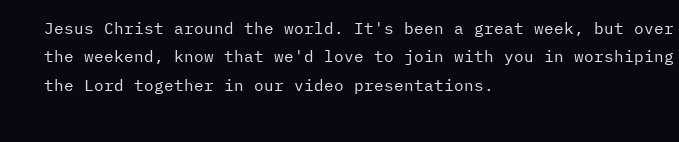Jesus Christ around the world. It's been a great week, but over the weekend, know that we'd love to join with you in worshiping the Lord together in our video presentations.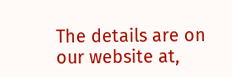The details are on our website at,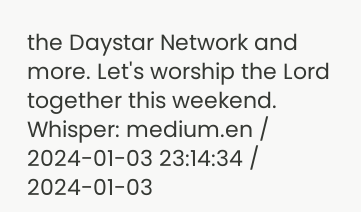the Daystar Network and more. Let's worship the Lord together this weekend.
Whisper: medium.en / 2024-01-03 23:14:34 / 2024-01-03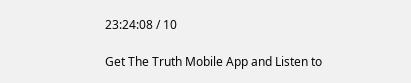23:24:08 / 10

Get The Truth Mobile App and Listen to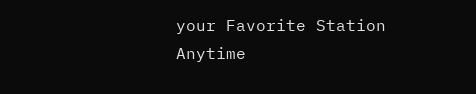your Favorite Station Anytime